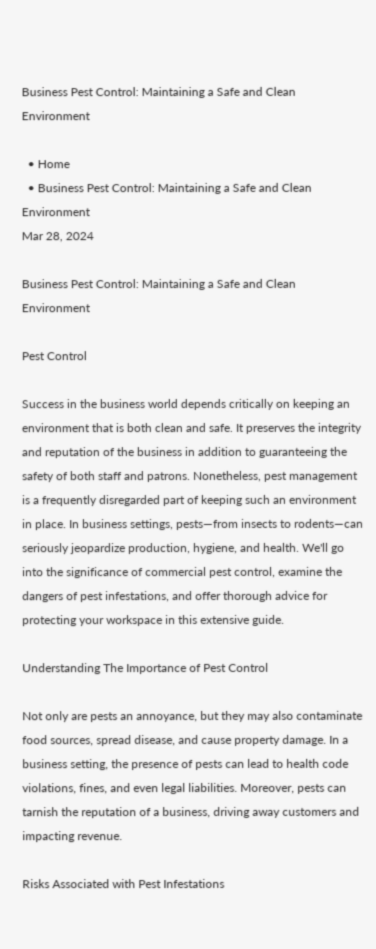Business Pest Control: Maintaining a Safe and Clean Environment

  • Home
  • Business Pest Control: Maintaining a Safe and Clean Environment
Mar 28, 2024

Business Pest Control: Maintaining a Safe and Clean Environment

Pest Control

Success in the business world depends critically on keeping an environment that is both clean and safe. It preserves the integrity and reputation of the business in addition to guaranteeing the safety of both staff and patrons. Nonetheless, pest management is a frequently disregarded part of keeping such an environment in place. In business settings, pests—from insects to rodents—can seriously jeopardize production, hygiene, and health. We'll go into the significance of commercial pest control, examine the dangers of pest infestations, and offer thorough advice for protecting your workspace in this extensive guide.

Understanding The Importance of Pest Control

Not only are pests an annoyance, but they may also contaminate food sources, spread disease, and cause property damage. In a business setting, the presence of pests can lead to health code violations, fines, and even legal liabilities. Moreover, pests can tarnish the reputation of a business, driving away customers and impacting revenue.

Risks Associated with Pest Infestations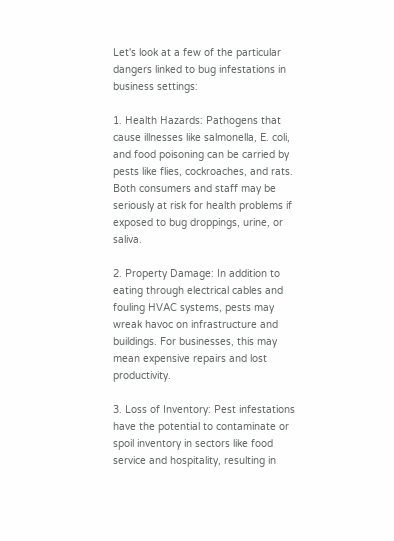Let's look at a few of the particular dangers linked to bug infestations in business settings:

1. Health Hazards: Pathogens that cause illnesses like salmonella, E. coli, and food poisoning can be carried by pests like flies, cockroaches, and rats. Both consumers and staff may be seriously at risk for health problems if exposed to bug droppings, urine, or saliva.

2. Property Damage: In addition to eating through electrical cables and fouling HVAC systems, pests may wreak havoc on infrastructure and buildings. For businesses, this may mean expensive repairs and lost productivity.

3. Loss of Inventory: Pest infestations have the potential to contaminate or spoil inventory in sectors like food service and hospitality, resulting in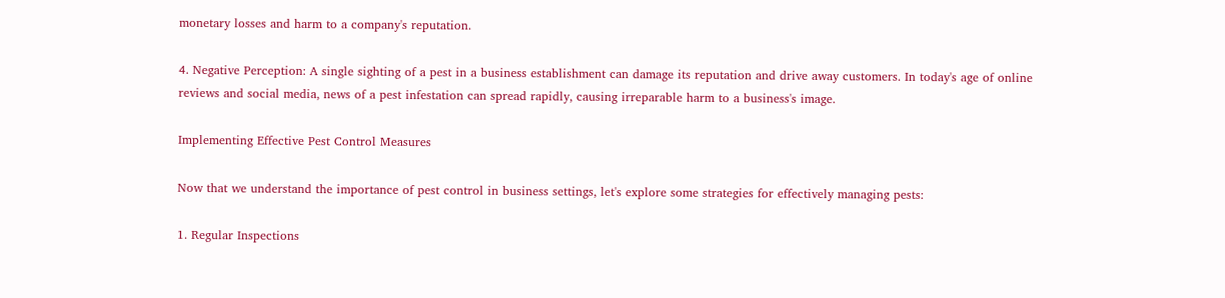monetary losses and harm to a company's reputation.

4. Negative Perception: A single sighting of a pest in a business establishment can damage its reputation and drive away customers. In today's age of online reviews and social media, news of a pest infestation can spread rapidly, causing irreparable harm to a business's image.

Implementing Effective Pest Control Measures

Now that we understand the importance of pest control in business settings, let's explore some strategies for effectively managing pests:

1. Regular Inspections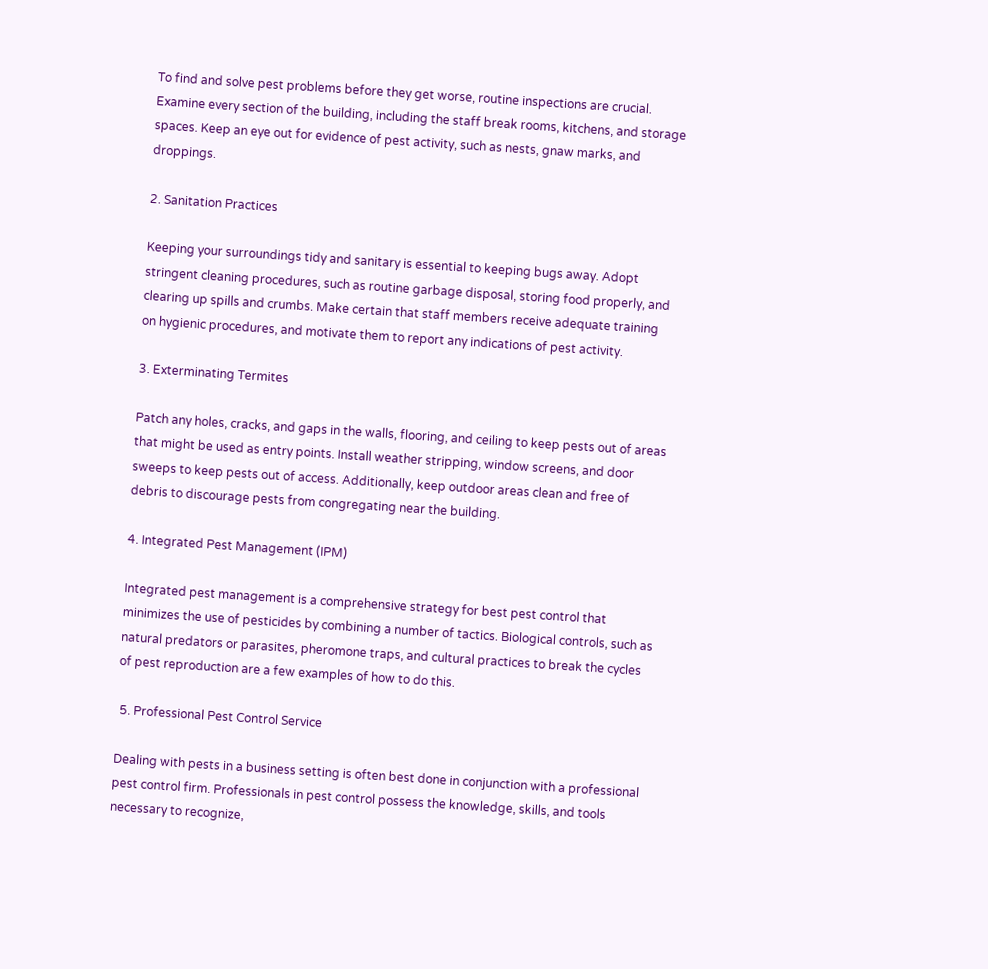To find and solve pest problems before they get worse, routine inspections are crucial. Examine every section of the building, including the staff break rooms, kitchens, and storage spaces. Keep an eye out for evidence of pest activity, such as nests, gnaw marks, and droppings.

2. Sanitation Practices

Keeping your surroundings tidy and sanitary is essential to keeping bugs away. Adopt stringent cleaning procedures, such as routine garbage disposal, storing food properly, and clearing up spills and crumbs. Make certain that staff members receive adequate training on hygienic procedures, and motivate them to report any indications of pest activity.

3. Exterminating Termites

Patch any holes, cracks, and gaps in the walls, flooring, and ceiling to keep pests out of areas that might be used as entry points. Install weather stripping, window screens, and door sweeps to keep pests out of access. Additionally, keep outdoor areas clean and free of debris to discourage pests from congregating near the building.

4. Integrated Pest Management (IPM)

Integrated pest management is a comprehensive strategy for best pest control that minimizes the use of pesticides by combining a number of tactics. Biological controls, such as natural predators or parasites, pheromone traps, and cultural practices to break the cycles of pest reproduction are a few examples of how to do this.

 5. Professional Pest Control Service

Dealing with pests in a business setting is often best done in conjunction with a professional pest control firm. Professionals in pest control possess the knowledge, skills, and tools necessary to recognize,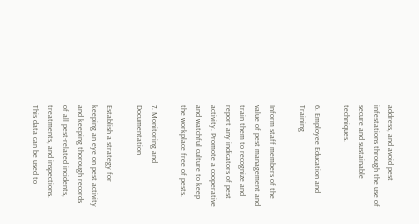address, and avoid pest infestations through the use of secure and sustainable techniques.

6. Employee Education and Training

Inform staff members of the value of pest management and train them to recognize and report any indicators of pest activity. Promote a cooperative and watchful culture to keep the workplace free of pests.

7. Monitoring and Documentation

Establish a strategy for keeping an eye on pest activity and keeping thorough records of all pest-related incidents, treatments, and inspections. This data can be used to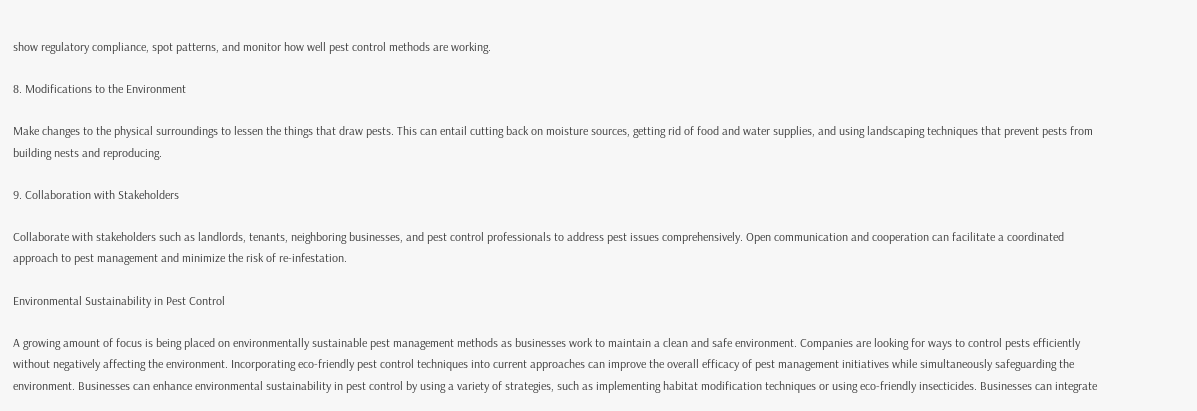show regulatory compliance, spot patterns, and monitor how well pest control methods are working.

8. Modifications to the Environment

Make changes to the physical surroundings to lessen the things that draw pests. This can entail cutting back on moisture sources, getting rid of food and water supplies, and using landscaping techniques that prevent pests from building nests and reproducing.

9. Collaboration with Stakeholders

Collaborate with stakeholders such as landlords, tenants, neighboring businesses, and pest control professionals to address pest issues comprehensively. Open communication and cooperation can facilitate a coordinated approach to pest management and minimize the risk of re-infestation.

Environmental Sustainability in Pest Control

A growing amount of focus is being placed on environmentally sustainable pest management methods as businesses work to maintain a clean and safe environment. Companies are looking for ways to control pests efficiently without negatively affecting the environment. Incorporating eco-friendly pest control techniques into current approaches can improve the overall efficacy of pest management initiatives while simultaneously safeguarding the environment. Businesses can enhance environmental sustainability in pest control by using a variety of strategies, such as implementing habitat modification techniques or using eco-friendly insecticides. Businesses can integrate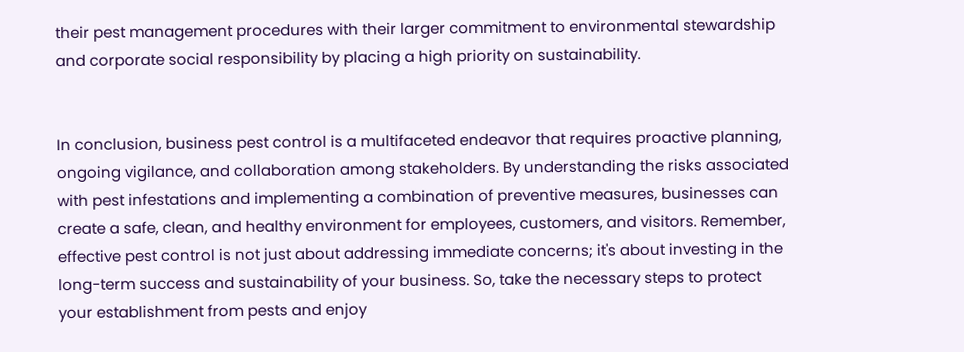their pest management procedures with their larger commitment to environmental stewardship and corporate social responsibility by placing a high priority on sustainability.


In conclusion, business pest control is a multifaceted endeavor that requires proactive planning, ongoing vigilance, and collaboration among stakeholders. By understanding the risks associated with pest infestations and implementing a combination of preventive measures, businesses can create a safe, clean, and healthy environment for employees, customers, and visitors. Remember, effective pest control is not just about addressing immediate concerns; it's about investing in the long-term success and sustainability of your business. So, take the necessary steps to protect your establishment from pests and enjoy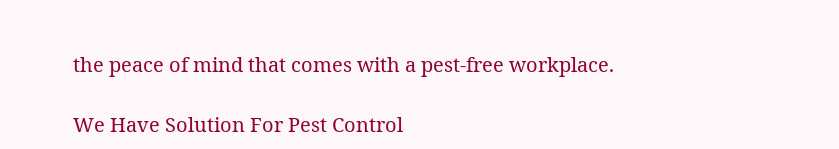the peace of mind that comes with a pest-free workplace.

We Have Solution For Pest Control